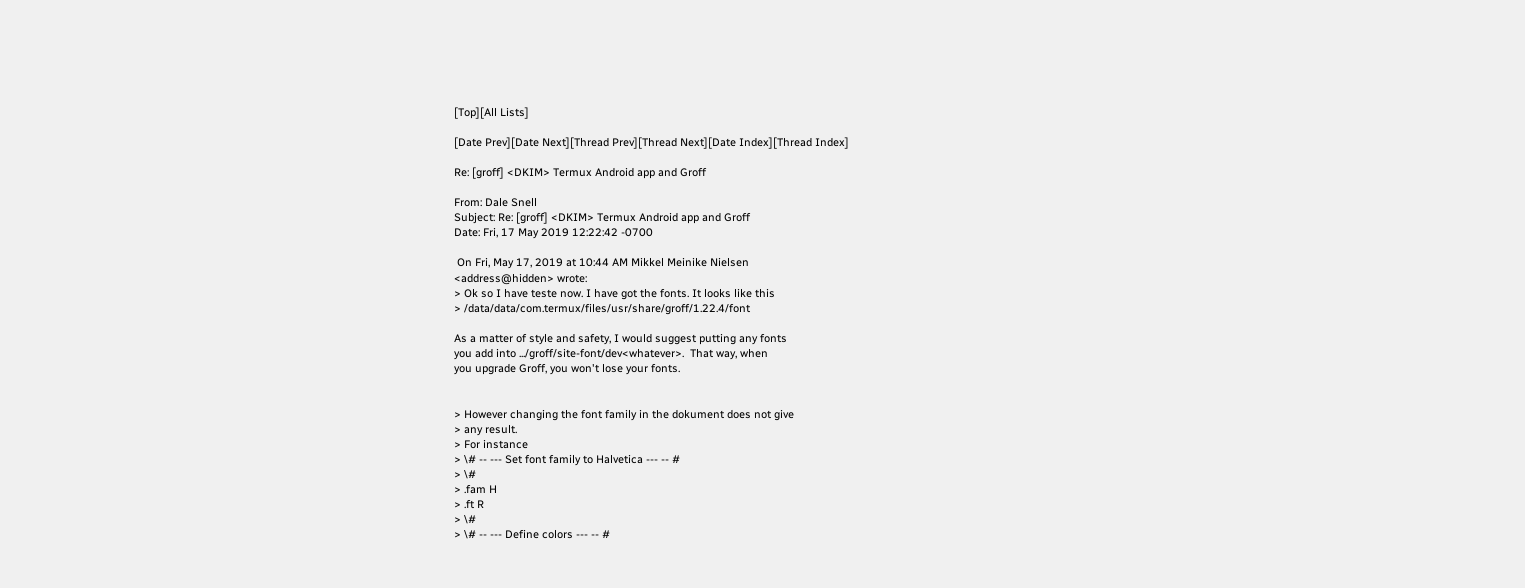[Top][All Lists]

[Date Prev][Date Next][Thread Prev][Thread Next][Date Index][Thread Index]

Re: [groff] <DKIM> Termux Android app and Groff

From: Dale Snell
Subject: Re: [groff] <DKIM> Termux Android app and Groff
Date: Fri, 17 May 2019 12:22:42 -0700

 On Fri, May 17, 2019 at 10:44 AM Mikkel Meinike Nielsen
<address@hidden> wrote:
> Ok so I have teste now. I have got the fonts. It looks like this
> /data/data/com.termux/files/usr/share/groff/1.22.4/font

As a matter of style and safety, I would suggest putting any fonts
you add into .../groff/site-font/dev<whatever>.  That way, when
you upgrade Groff, you won't lose your fonts.


> However changing the font family in the dokument does not give
> any result.
> For instance
> \# -- --- Set font family to Halvetica --- -- #
> \#
> .fam H
> .ft R
> \#
> \# -- --- Define colors --- -- #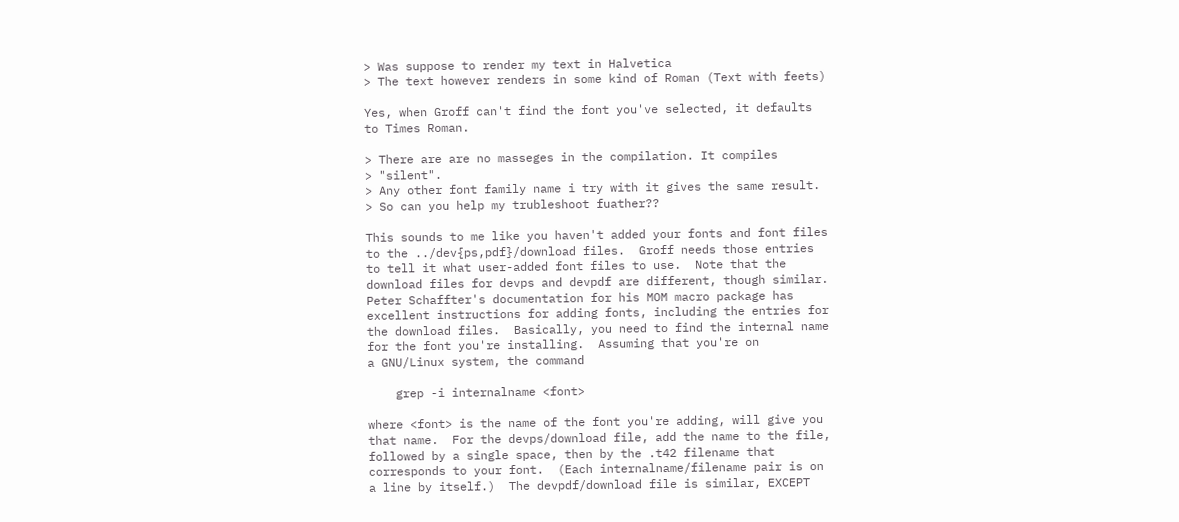> Was suppose to render my text in Halvetica
> The text however renders in some kind of Roman (Text with feets)

Yes, when Groff can't find the font you've selected, it defaults
to Times Roman.

> There are are no masseges in the compilation. It compiles
> "silent".
> Any other font family name i try with it gives the same result.
> So can you help my trubleshoot fuather??

This sounds to me like you haven't added your fonts and font files
to the ../dev{ps,pdf}/download files.  Groff needs those entries
to tell it what user-added font files to use.  Note that the
download files for devps and devpdf are different, though similar.
Peter Schaffter's documentation for his MOM macro package has
excellent instructions for adding fonts, including the entries for
the download files.  Basically, you need to find the internal name
for the font you're installing.  Assuming that you're on
a GNU/Linux system, the command

    grep -i internalname <font>

where <font> is the name of the font you're adding, will give you
that name.  For the devps/download file, add the name to the file,
followed by a single space, then by the .t42 filename that
corresponds to your font.  (Each internalname/filename pair is on
a line by itself.)  The devpdf/download file is similar, EXCEPT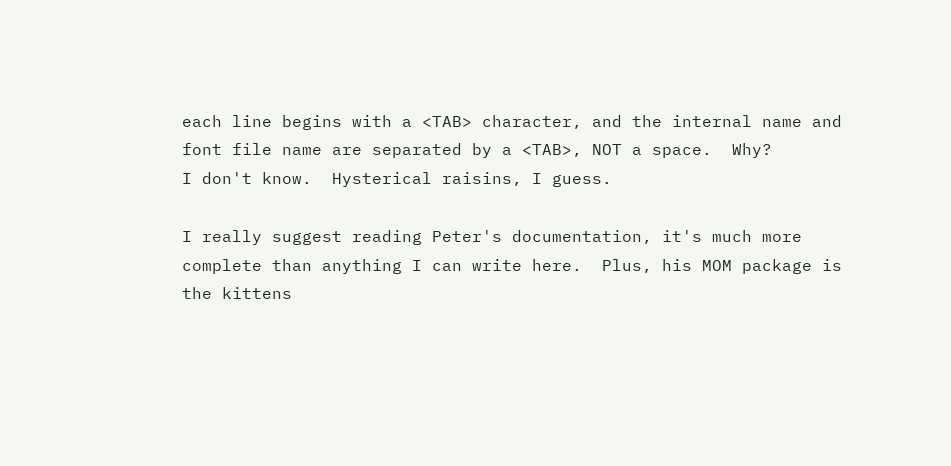each line begins with a <TAB> character, and the internal name and
font file name are separated by a <TAB>, NOT a space.  Why?
I don't know.  Hysterical raisins, I guess.

I really suggest reading Peter's documentation, it's much more
complete than anything I can write here.  Plus, his MOM package is
the kittens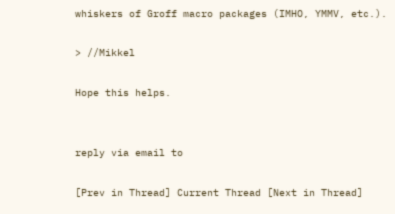whiskers of Groff macro packages (IMHO, YMMV, etc.).

> //Mikkel

Hope this helps.


reply via email to

[Prev in Thread] Current Thread [Next in Thread]